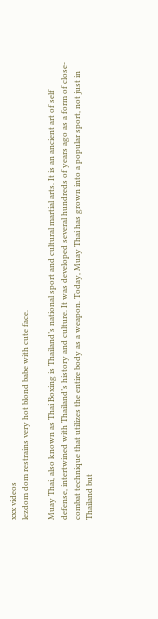xxx videos
lezdom dom restrains very hot blond babe with cute face.

Muay Thai, also known as Thai Boxing is Thailand’s national sport and cultural martial arts. It is an ancient art of self defense, intertwined with Thailand’s history and culture. It was developed several hundreds of years ago as a form of close-combat technique that utilizes the entire body as a weapon. Today, Muay Thai has grown into a popular sport, not just in Thailand but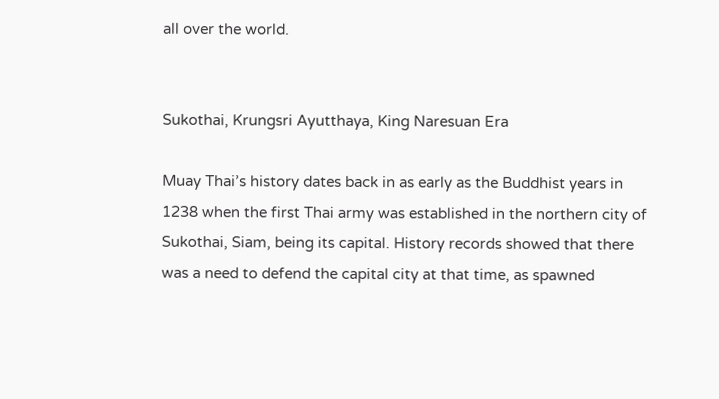all over the world.


Sukothai, Krungsri Ayutthaya, King Naresuan Era

Muay Thai’s history dates back in as early as the Buddhist years in 1238 when the first Thai army was established in the northern city of Sukothai, Siam, being its capital. History records showed that there was a need to defend the capital city at that time, as spawned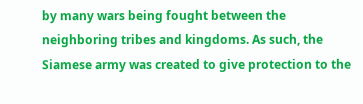by many wars being fought between the neighboring tribes and kingdoms. As such, the Siamese army was created to give protection to the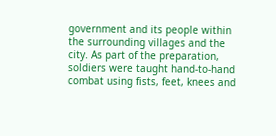government and its people within the surrounding villages and the city. As part of the preparation, soldiers were taught hand-to-hand combat using fists, feet, knees and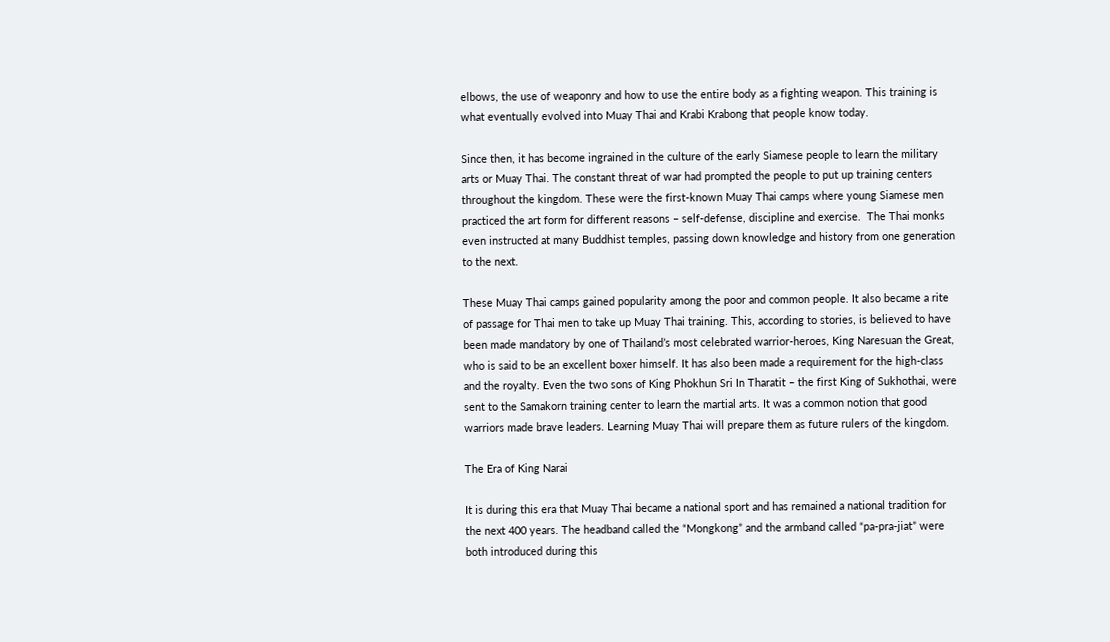elbows, the use of weaponry and how to use the entire body as a fighting weapon. This training is what eventually evolved into Muay Thai and Krabi Krabong that people know today.

Since then, it has become ingrained in the culture of the early Siamese people to learn the military arts or Muay Thai. The constant threat of war had prompted the people to put up training centers throughout the kingdom. These were the first-known Muay Thai camps where young Siamese men practiced the art form for different reasons – self-defense, discipline and exercise.  The Thai monks even instructed at many Buddhist temples, passing down knowledge and history from one generation to the next.

These Muay Thai camps gained popularity among the poor and common people. It also became a rite of passage for Thai men to take up Muay Thai training. This, according to stories, is believed to have been made mandatory by one of Thailand’s most celebrated warrior-heroes, King Naresuan the Great, who is said to be an excellent boxer himself. It has also been made a requirement for the high-class and the royalty. Even the two sons of King Phokhun Sri In Tharatit – the first King of Sukhothai, were sent to the Samakorn training center to learn the martial arts. It was a common notion that good warriors made brave leaders. Learning Muay Thai will prepare them as future rulers of the kingdom.

The Era of King Narai

It is during this era that Muay Thai became a national sport and has remained a national tradition for the next 400 years. The headband called the “Mongkong” and the armband called “pa-pra-jiat” were both introduced during this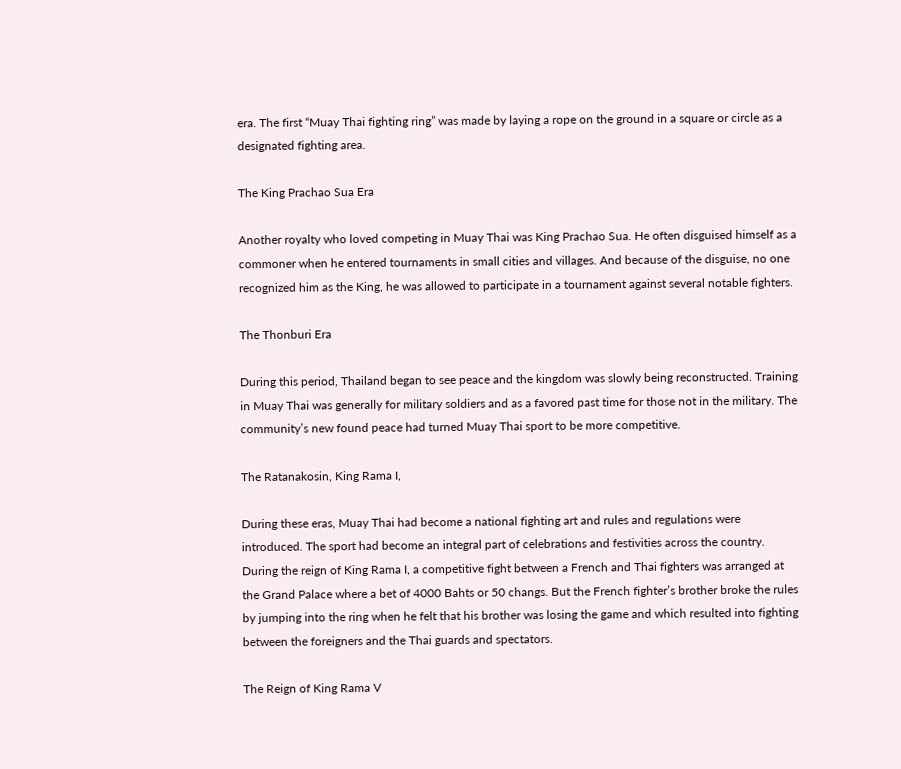era. The first “Muay Thai fighting ring” was made by laying a rope on the ground in a square or circle as a designated fighting area.

The King Prachao Sua Era

Another royalty who loved competing in Muay Thai was King Prachao Sua. He often disguised himself as a commoner when he entered tournaments in small cities and villages. And because of the disguise, no one recognized him as the King, he was allowed to participate in a tournament against several notable fighters.

The Thonburi Era

During this period, Thailand began to see peace and the kingdom was slowly being reconstructed. Training in Muay Thai was generally for military soldiers and as a favored past time for those not in the military. The community’s new found peace had turned Muay Thai sport to be more competitive.

The Ratanakosin, King Rama I,

During these eras, Muay Thai had become a national fighting art and rules and regulations were introduced. The sport had become an integral part of celebrations and festivities across the country. During the reign of King Rama I, a competitive fight between a French and Thai fighters was arranged at the Grand Palace where a bet of 4000 Bahts or 50 changs. But the French fighter’s brother broke the rules by jumping into the ring when he felt that his brother was losing the game and which resulted into fighting between the foreigners and the Thai guards and spectators.

The Reign of King Rama V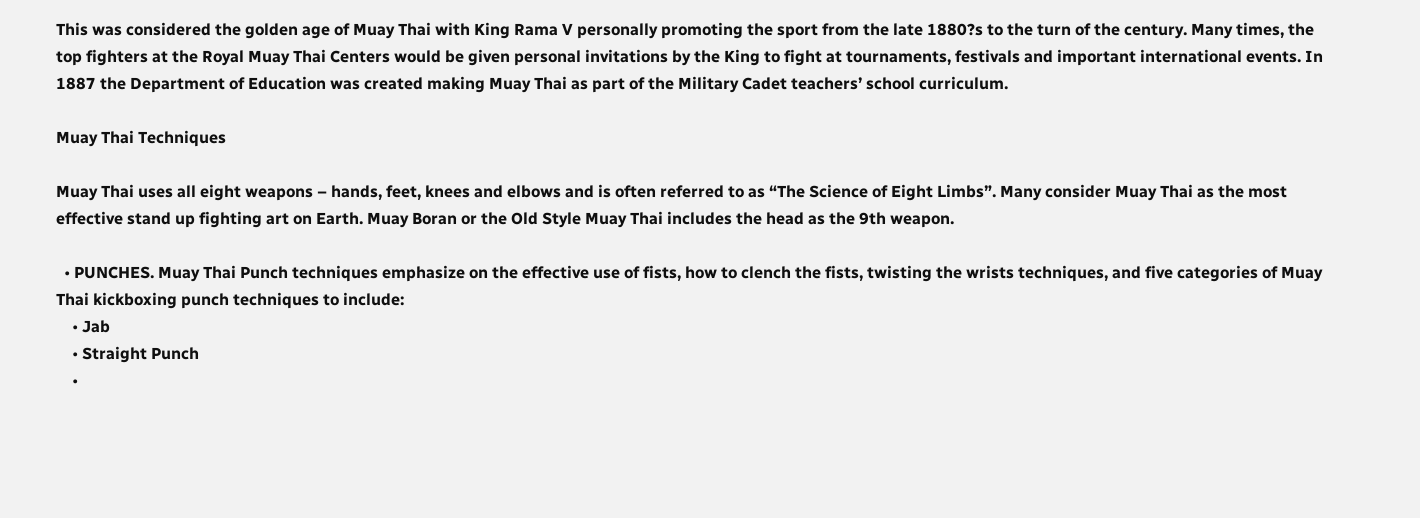This was considered the golden age of Muay Thai with King Rama V personally promoting the sport from the late 1880?s to the turn of the century. Many times, the top fighters at the Royal Muay Thai Centers would be given personal invitations by the King to fight at tournaments, festivals and important international events. In 1887 the Department of Education was created making Muay Thai as part of the Military Cadet teachers’ school curriculum.

Muay Thai Techniques

Muay Thai uses all eight weapons – hands, feet, knees and elbows and is often referred to as “The Science of Eight Limbs”. Many consider Muay Thai as the most effective stand up fighting art on Earth. Muay Boran or the Old Style Muay Thai includes the head as the 9th weapon.

  • PUNCHES. Muay Thai Punch techniques emphasize on the effective use of fists, how to clench the fists, twisting the wrists techniques, and five categories of Muay Thai kickboxing punch techniques to include:
    • Jab
    • Straight Punch
    •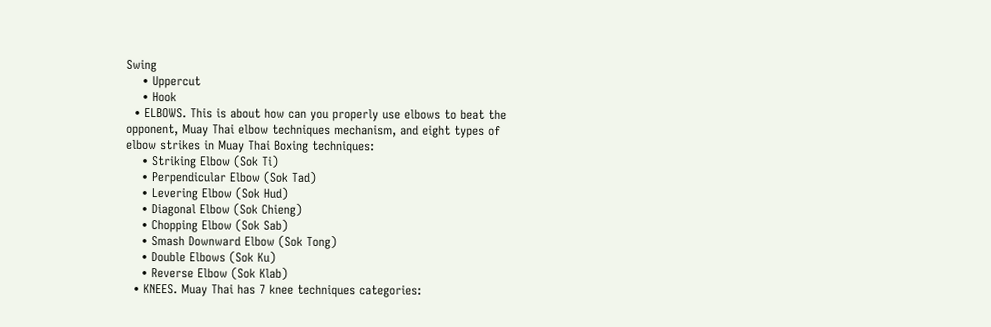Swing
    • Uppercut
    • Hook
  • ELBOWS. This is about how can you properly use elbows to beat the opponent, Muay Thai elbow techniques mechanism, and eight types of elbow strikes in Muay Thai Boxing techniques:
    • Striking Elbow (Sok Ti)
    • Perpendicular Elbow (Sok Tad)
    • Levering Elbow (Sok Hud)
    • Diagonal Elbow (Sok Chieng)
    • Chopping Elbow (Sok Sab)
    • Smash Downward Elbow (Sok Tong)
    • Double Elbows (Sok Ku)
    • Reverse Elbow (Sok Klab)
  • KNEES. Muay Thai has 7 knee techniques categories: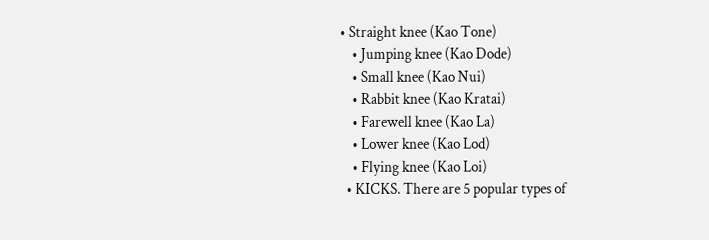• Straight knee (Kao Tone)
    • Jumping knee (Kao Dode)
    • Small knee (Kao Nui)
    • Rabbit knee (Kao Kratai)
    • Farewell knee (Kao La)
    • Lower knee (Kao Lod)
    • Flying knee (Kao Loi)
  • KICKS. There are 5 popular types of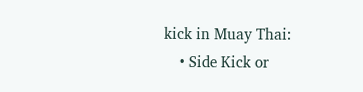kick in Muay Thai:
    • Side Kick or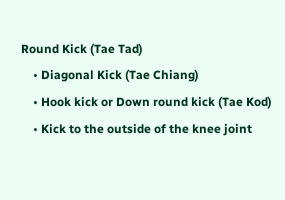Round Kick (Tae Tad)
    • Diagonal Kick (Tae Chiang)
    • Hook kick or Down round kick (Tae Kod)
    • Kick to the outside of the knee joint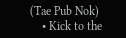(Tae Pub Nok)
    • Kick to the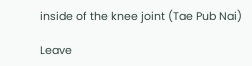inside of the knee joint (Tae Pub Nai)

Leave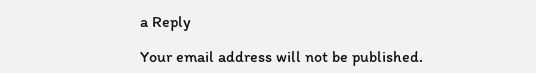a Reply

Your email address will not be published.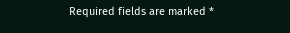Required fields are marked *